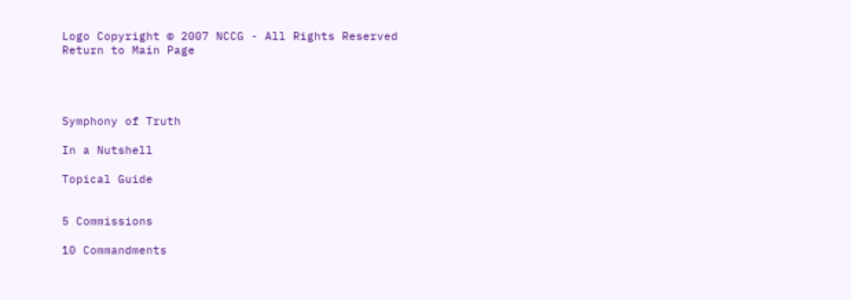Logo Copyright © 2007 NCCG - All Rights Reserved
Return to Main Page




Symphony of Truth

In a Nutshell

Topical Guide


5 Commissions

10 Commandments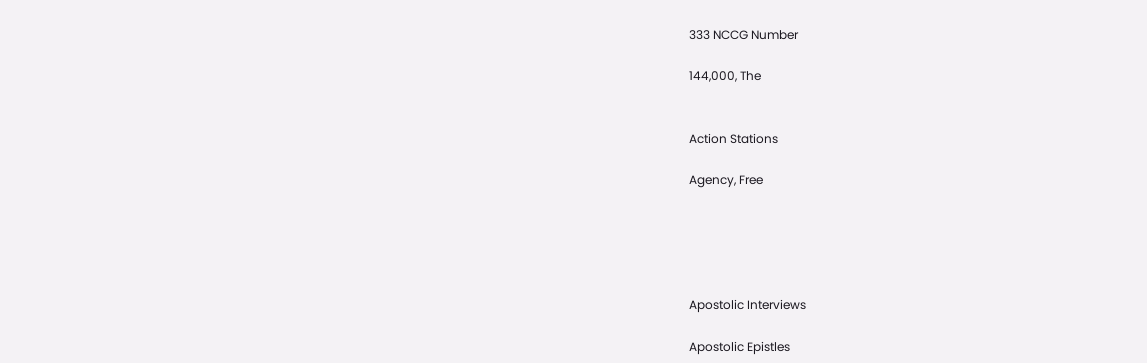333 NCCG Number

144,000, The


Action Stations

Agency, Free





Apostolic Interviews

Apostolic Epistles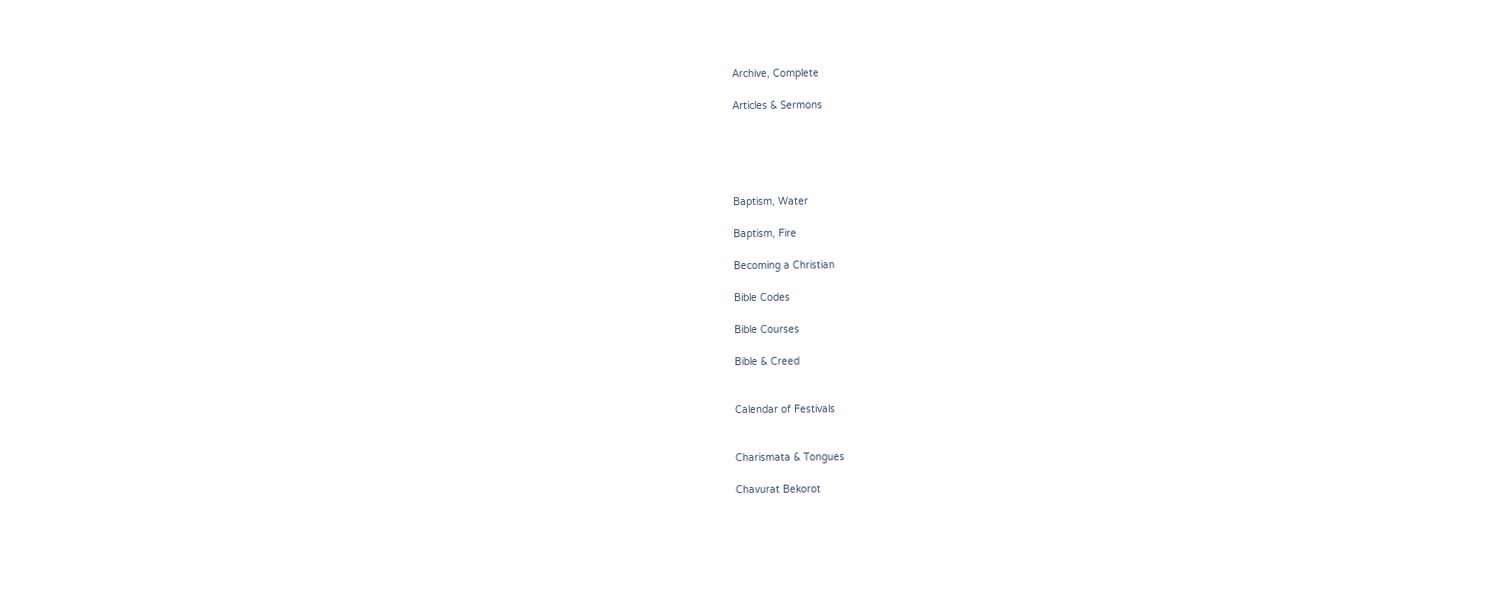Archive, Complete

Articles & Sermons





Baptism, Water

Baptism, Fire

Becoming a Christian

Bible Codes

Bible Courses

Bible & Creed


Calendar of Festivals


Charismata & Tongues

Chavurat Bekorot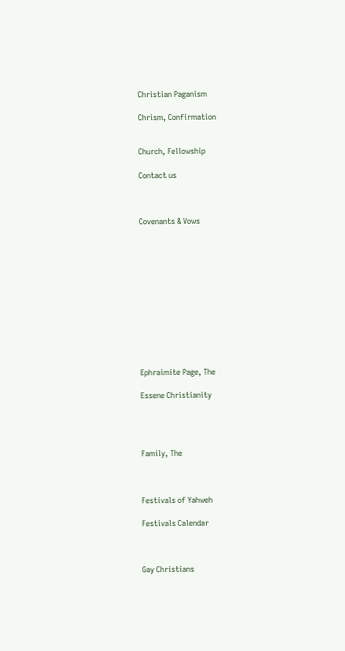Christian Paganism

Chrism, Confirmation


Church, Fellowship

Contact us



Covenants & Vows












Ephraimite Page, The

Essene Christianity




Family, The



Festivals of Yahweh

Festivals Calendar



Gay Christians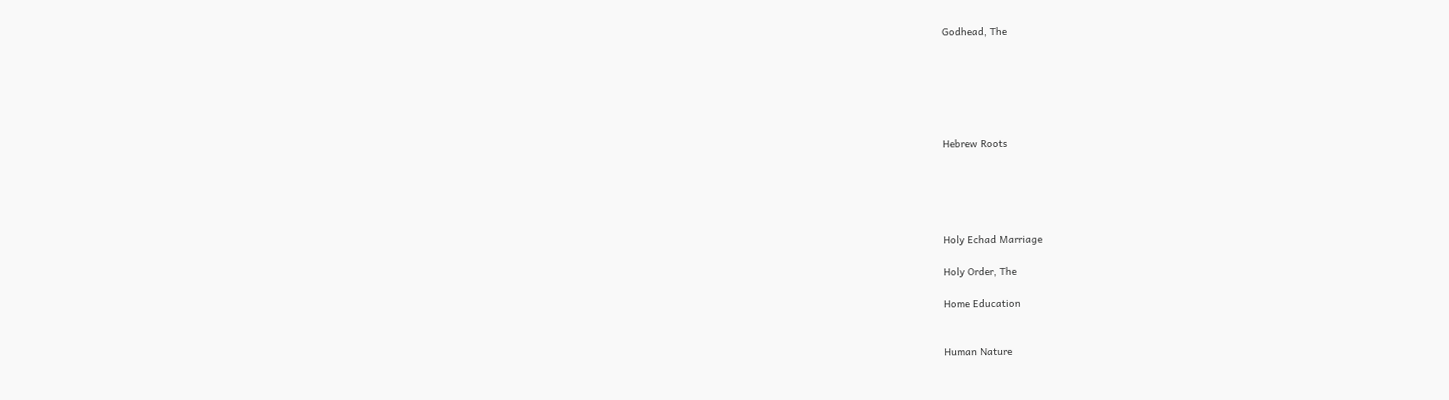Godhead, The






Hebrew Roots





Holy Echad Marriage

Holy Order, The

Home Education


Human Nature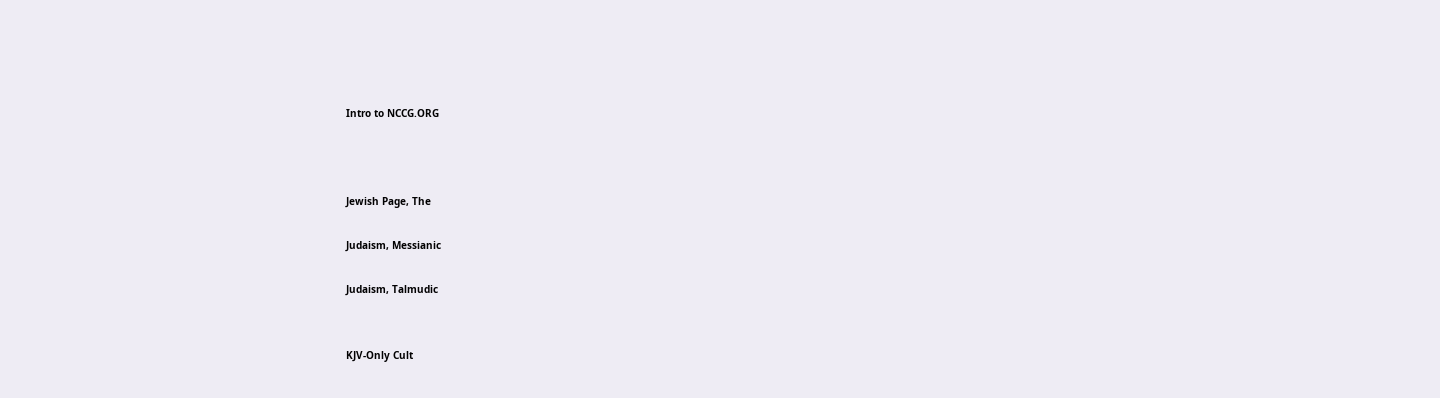Intro to NCCG.ORG



Jewish Page, The

Judaism, Messianic

Judaism, Talmudic


KJV-Only Cult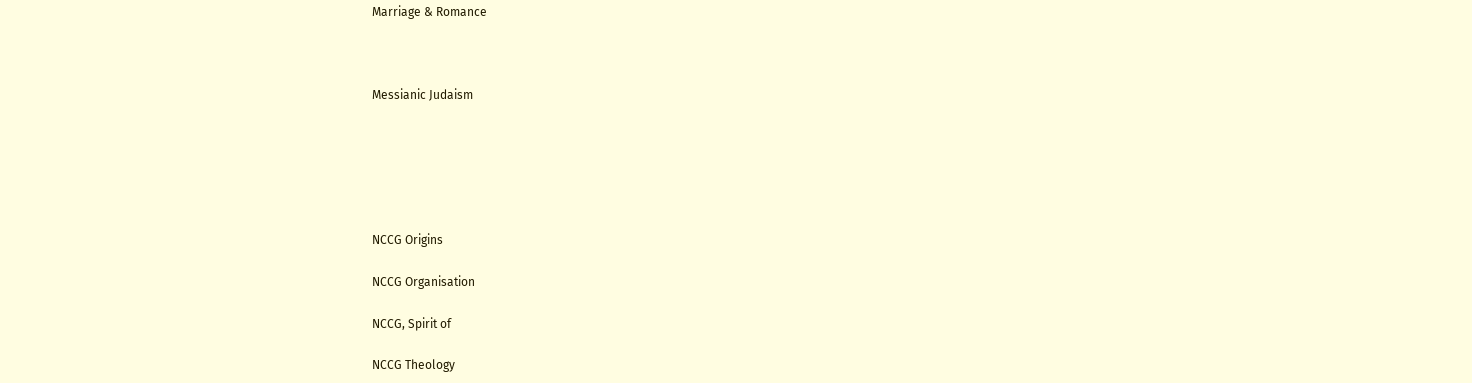Marriage & Romance



Messianic Judaism






NCCG Origins

NCCG Organisation

NCCG, Spirit of

NCCG Theology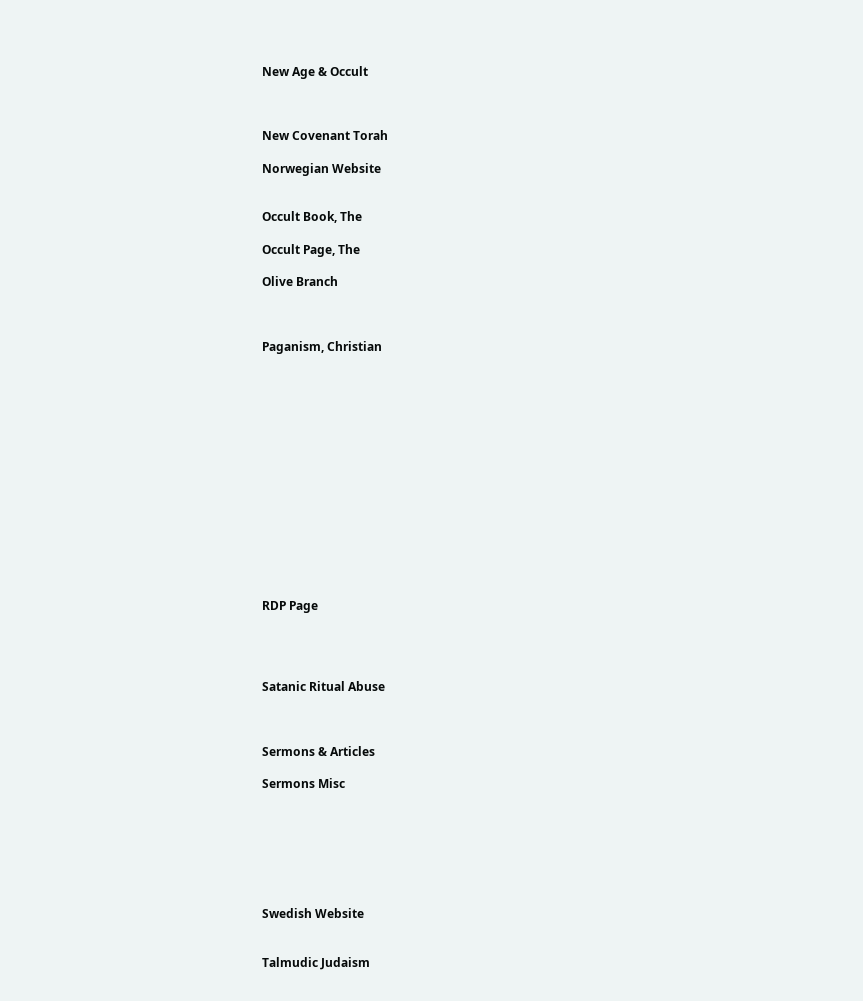New Age & Occult



New Covenant Torah

Norwegian Website


Occult Book, The

Occult Page, The

Olive Branch



Paganism, Christian















RDP Page




Satanic Ritual Abuse



Sermons & Articles

Sermons Misc







Swedish Website


Talmudic Judaism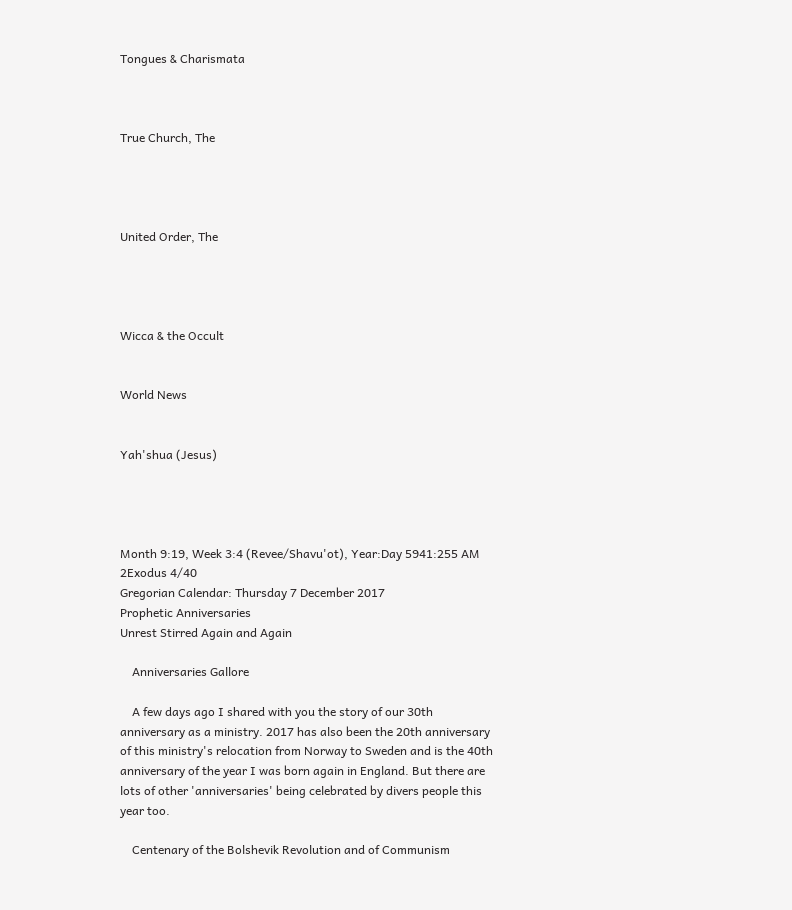Tongues & Charismata



True Church, The




United Order, The




Wicca & the Occult


World News


Yah'shua (Jesus)




Month 9:19, Week 3:4 (Revee/Shavu'ot), Year:Day 5941:255 AM
2Exodus 4/40
Gregorian Calendar: Thursday 7 December 2017
Prophetic Anniversaries
Unrest Stirred Again and Again

    Anniversaries Gallore

    A few days ago I shared with you the story of our 30th anniversary as a ministry. 2017 has also been the 20th anniversary of this ministry's relocation from Norway to Sweden and is the 40th anniversary of the year I was born again in England. But there are lots of other 'anniversaries' being celebrated by divers people this year too.

    Centenary of the Bolshevik Revolution and of Communism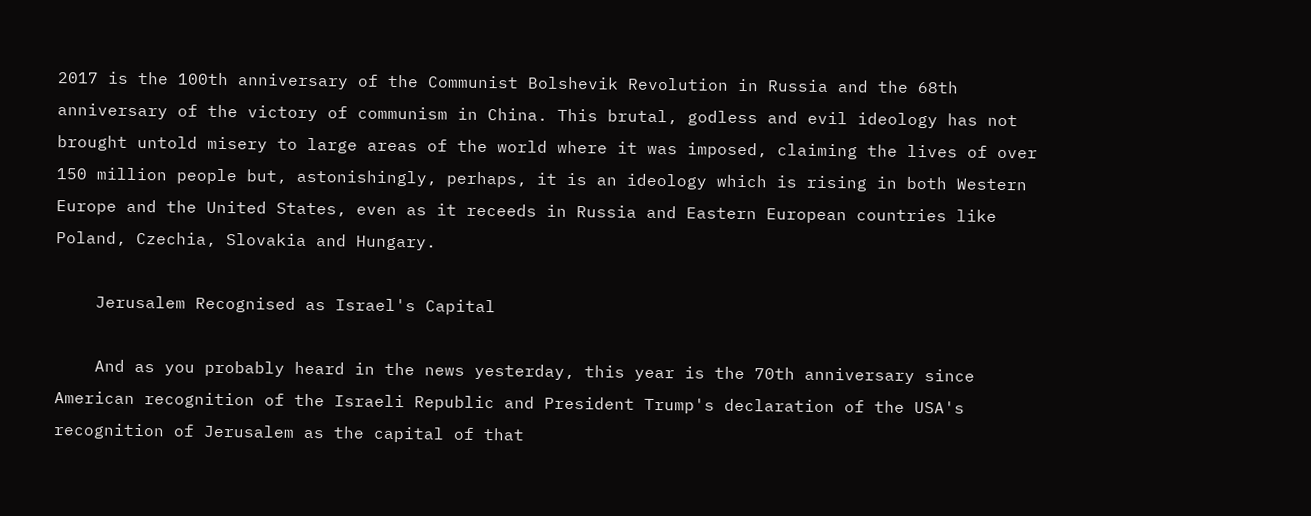2017 is the 100th anniversary of the Communist Bolshevik Revolution in Russia and the 68th anniversary of the victory of communism in China. This brutal, godless and evil ideology has not brought untold misery to large areas of the world where it was imposed, claiming the lives of over 150 million people but, astonishingly, perhaps, it is an ideology which is rising in both Western Europe and the United States, even as it receeds in Russia and Eastern European countries like Poland, Czechia, Slovakia and Hungary.

    Jerusalem Recognised as Israel's Capital

    And as you probably heard in the news yesterday, this year is the 70th anniversary since American recognition of the Israeli Republic and President Trump's declaration of the USA's recognition of Jerusalem as the capital of that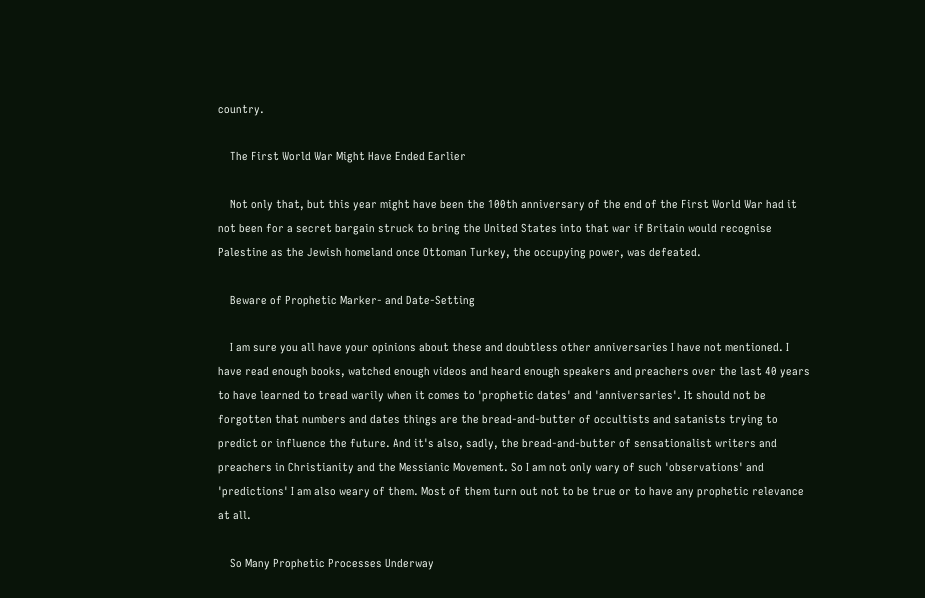country.

    The First World War Might Have Ended Earlier

    Not only that, but this year might have been the 100th anniversary of the end of the First World War had it not been for a secret bargain struck to bring the United States into that war if Britain would recognise Palestine as the Jewish homeland once Ottoman Turkey, the occupying power, was defeated.

    Beware of Prophetic Marker- and Date-Setting

    I am sure you all have your opinions about these and doubtless other anniversaries I have not mentioned. I have read enough books, watched enough videos and heard enough speakers and preachers over the last 40 years to have learned to tread warily when it comes to 'prophetic dates' and 'anniversaries'. It should not be forgotten that numbers and dates things are the bread-and-butter of occultists and satanists trying to predict or influence the future. And it's also, sadly, the bread-and-butter of sensationalist writers and preachers in Christianity and the Messianic Movement. So I am not only wary of such 'observations' and 'predictions' I am also weary of them. Most of them turn out not to be true or to have any prophetic relevance at all.

    So Many Prophetic Processes Underway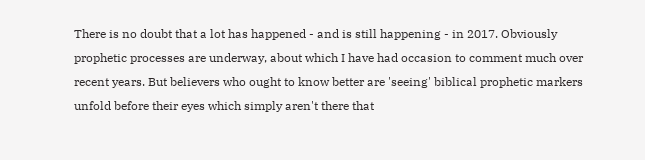There is no doubt that a lot has happened - and is still happening - in 2017. Obviously prophetic processes are underway, about which I have had occasion to comment much over recent years. But believers who ought to know better are 'seeing' biblical prophetic markers unfold before their eyes which simply aren't there that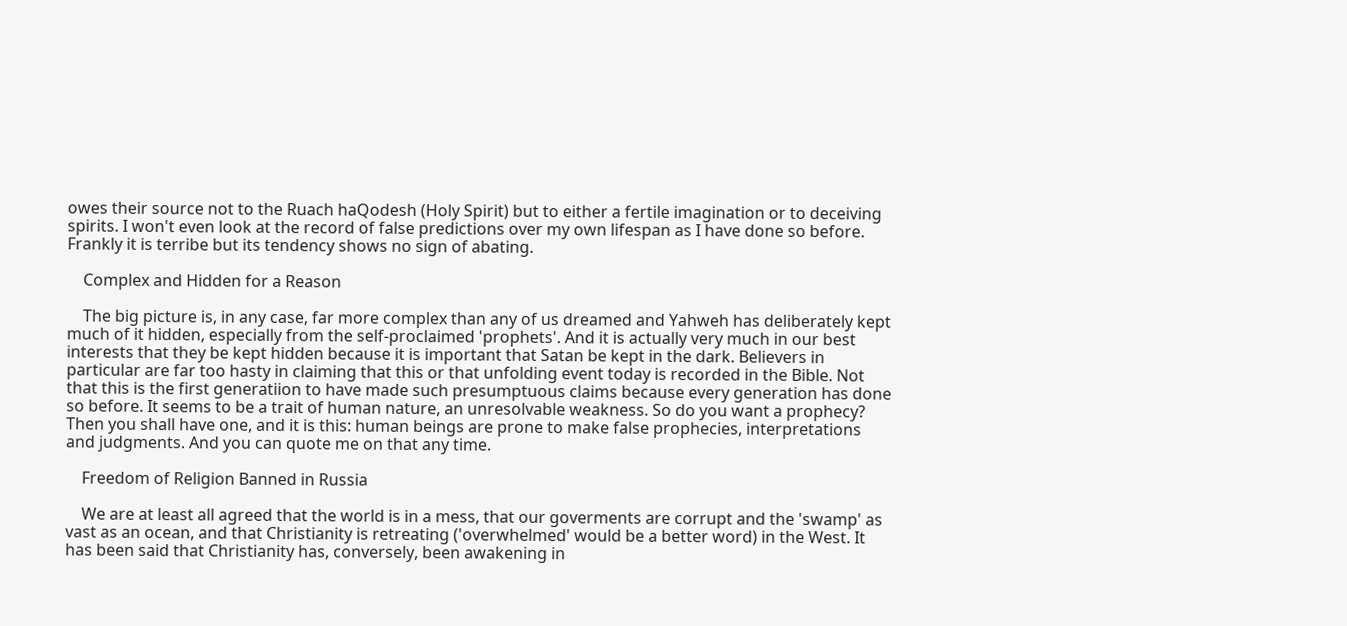owes their source not to the Ruach haQodesh (Holy Spirit) but to either a fertile imagination or to deceiving spirits. I won't even look at the record of false predictions over my own lifespan as I have done so before. Frankly it is terribe but its tendency shows no sign of abating.

    Complex and Hidden for a Reason

    The big picture is, in any case, far more complex than any of us dreamed and Yahweh has deliberately kept much of it hidden, especially from the self-proclaimed 'prophets'. And it is actually very much in our best interests that they be kept hidden because it is important that Satan be kept in the dark. Believers in particular are far too hasty in claiming that this or that unfolding event today is recorded in the Bible. Not that this is the first generatiion to have made such presumptuous claims because every generation has done so before. It seems to be a trait of human nature, an unresolvable weakness. So do you want a prophecy? Then you shall have one, and it is this: human beings are prone to make false prophecies, interpretations and judgments. And you can quote me on that any time.

    Freedom of Religion Banned in Russia

    We are at least all agreed that the world is in a mess, that our goverments are corrupt and the 'swamp' as vast as an ocean, and that Christianity is retreating ('overwhelmed' would be a better word) in the West. It has been said that Christianity has, conversely, been awakening in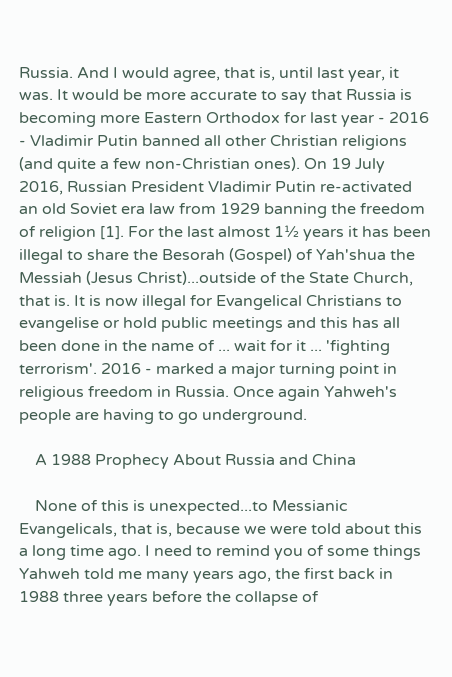Russia. And I would agree, that is, until last year, it was. It would be more accurate to say that Russia is becoming more Eastern Orthodox for last year - 2016 - Vladimir Putin banned all other Christian religions (and quite a few non-Christian ones). On 19 July 2016, Russian President Vladimir Putin re-activated an old Soviet era law from 1929 banning the freedom of religion [1]. For the last almost 1½ years it has been illegal to share the Besorah (Gospel) of Yah'shua the Messiah (Jesus Christ)...outside of the State Church, that is. It is now illegal for Evangelical Christians to evangelise or hold public meetings and this has all been done in the name of ... wait for it ... 'fighting terrorism'. 2016 - marked a major turning point in religious freedom in Russia. Once again Yahweh's people are having to go underground.

    A 1988 Prophecy About Russia and China

    None of this is unexpected...to Messianic Evangelicals, that is, because we were told about this a long time ago. I need to remind you of some things Yahweh told me many years ago, the first back in 1988 three years before the collapse of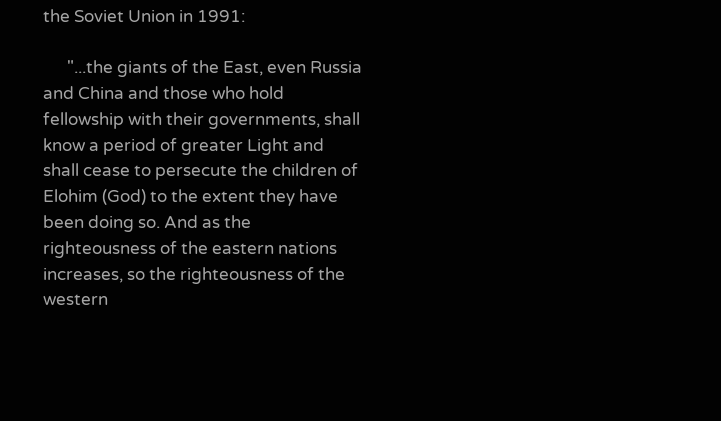the Soviet Union in 1991:

      "...the giants of the East, even Russia and China and those who hold fellowship with their governments, shall know a period of greater Light and shall cease to persecute the children of Elohim (God) to the extent they have been doing so. And as the righteousness of the eastern nations increases, so the righteousness of the western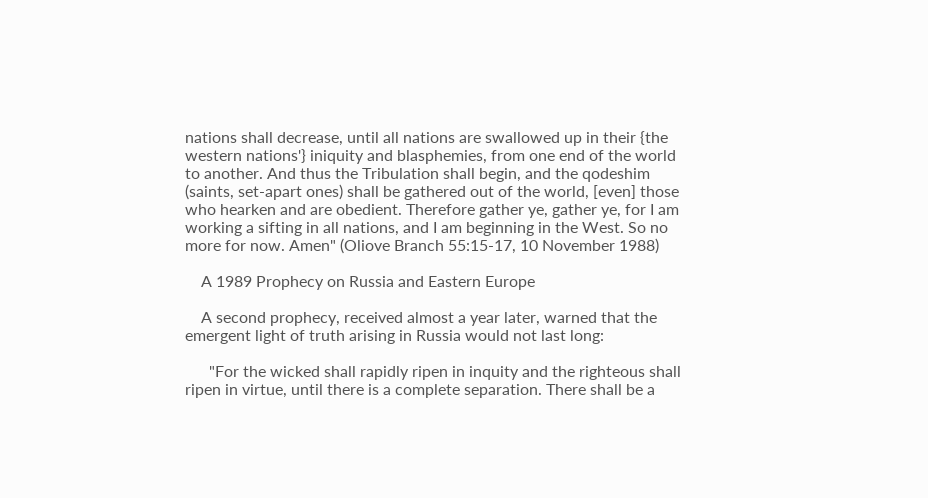nations shall decrease, until all nations are swallowed up in their {the western nations'} iniquity and blasphemies, from one end of the world to another. And thus the Tribulation shall begin, and the qodeshim (saints, set-apart ones) shall be gathered out of the world, [even] those who hearken and are obedient. Therefore gather ye, gather ye, for I am working a sifting in all nations, and I am beginning in the West. So no more for now. Amen" (Oliove Branch 55:15-17, 10 November 1988)

    A 1989 Prophecy on Russia and Eastern Europe

    A second prophecy, received almost a year later, warned that the emergent light of truth arising in Russia would not last long:

      "For the wicked shall rapidly ripen in inquity and the righteous shall ripen in virtue, until there is a complete separation. There shall be a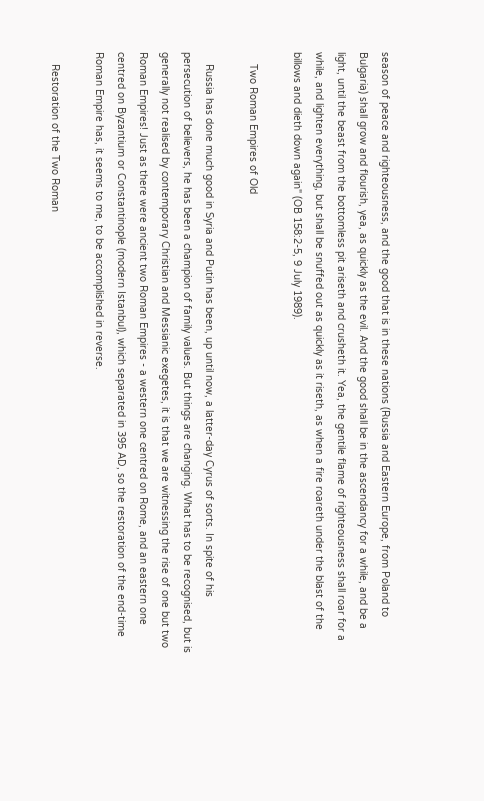season of peace and righteousness, and the good that is in these nations (Russia and Eastern Europe, from Poland to Bulgaria) shall grow and flourish, yea, as quickly as the evil. And the good shall be in the ascendancy for a while, and be a light, until the beast from the bottomless pit ariseth and crusheth it. Yea, the gentile flame of righteousness shall roar for a while, and lighten everything, but shall be snuffed out as quickly as it riseth, as when a fire roareth under the blast of the billows and dieth down again" (OB 158:2-5, 9 July 1989).

    Two Roman Empires of Old

    Russia has done much good in Syria and Putin has been, up until now, a latter-day Cyrus of sorts. In spite of his persecution of believers, he has been a champion of family values. But things are changing. What has to be recognised, but is generally not realised by contemporary Christian and Messianic exegetes, it is that we are witnessing the rise of one but two Roman Empires! Just as there were ancient two Roman Empires - a western one centred on Rome, and an eastern one centred on Byzantium or Constantinople (modern Istanbul), which separated in 395 AD, so the restoration of the end-time Roman Empire has, it seems to me, to be accomplished in reverse.

    Restoration of the Two Roman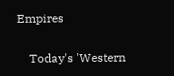Empires

    Today's 'Western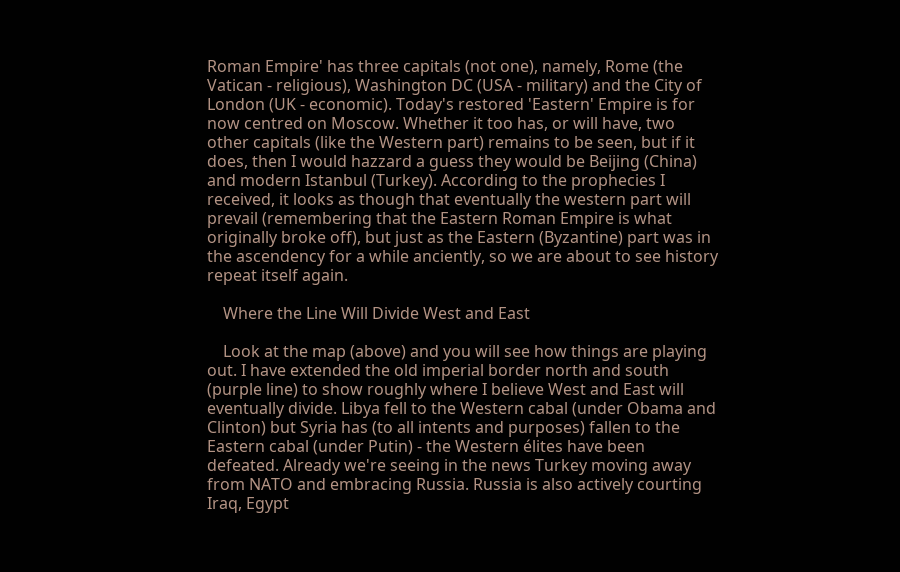Roman Empire' has three capitals (not one), namely, Rome (the Vatican - religious), Washington DC (USA - military) and the City of London (UK - economic). Today's restored 'Eastern' Empire is for now centred on Moscow. Whether it too has, or will have, two other capitals (like the Western part) remains to be seen, but if it does, then I would hazzard a guess they would be Beijing (China) and modern Istanbul (Turkey). According to the prophecies I received, it looks as though that eventually the western part will prevail (remembering that the Eastern Roman Empire is what originally broke off), but just as the Eastern (Byzantine) part was in the ascendency for a while anciently, so we are about to see history repeat itself again.

    Where the Line Will Divide West and East

    Look at the map (above) and you will see how things are playing out. I have extended the old imperial border north and south (purple line) to show roughly where I believe West and East will eventually divide. Libya fell to the Western cabal (under Obama and Clinton) but Syria has (to all intents and purposes) fallen to the Eastern cabal (under Putin) - the Western élites have been defeated. Already we're seeing in the news Turkey moving away from NATO and embracing Russia. Russia is also actively courting Iraq, Egypt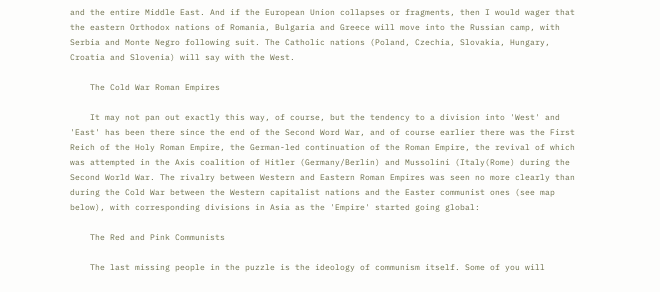and the entire Middle East. And if the European Union collapses or fragments, then I would wager that the eastern Orthodox nations of Romania, Bulgaria and Greece will move into the Russian camp, with Serbia and Monte Negro following suit. The Catholic nations (Poland, Czechia, Slovakia, Hungary, Croatia and Slovenia) will say with the West.

    The Cold War Roman Empires

    It may not pan out exactly this way, of course, but the tendency to a division into 'West' and 'East' has been there since the end of the Second Word War, and of course earlier there was the First Reich of the Holy Roman Empire, the German-led continuation of the Roman Empire, the revival of which was attempted in the Axis coalition of Hitler (Germany/Berlin) and Mussolini (Italy(Rome) during the Second World War. The rivalry between Western and Eastern Roman Empires was seen no more clearly than during the Cold War between the Western capitalist nations and the Easter communist ones (see map below), with corresponding divisions in Asia as the 'Empire' started going global:

    The Red and Pink Communists

    The last missing people in the puzzle is the ideology of communism itself. Some of you will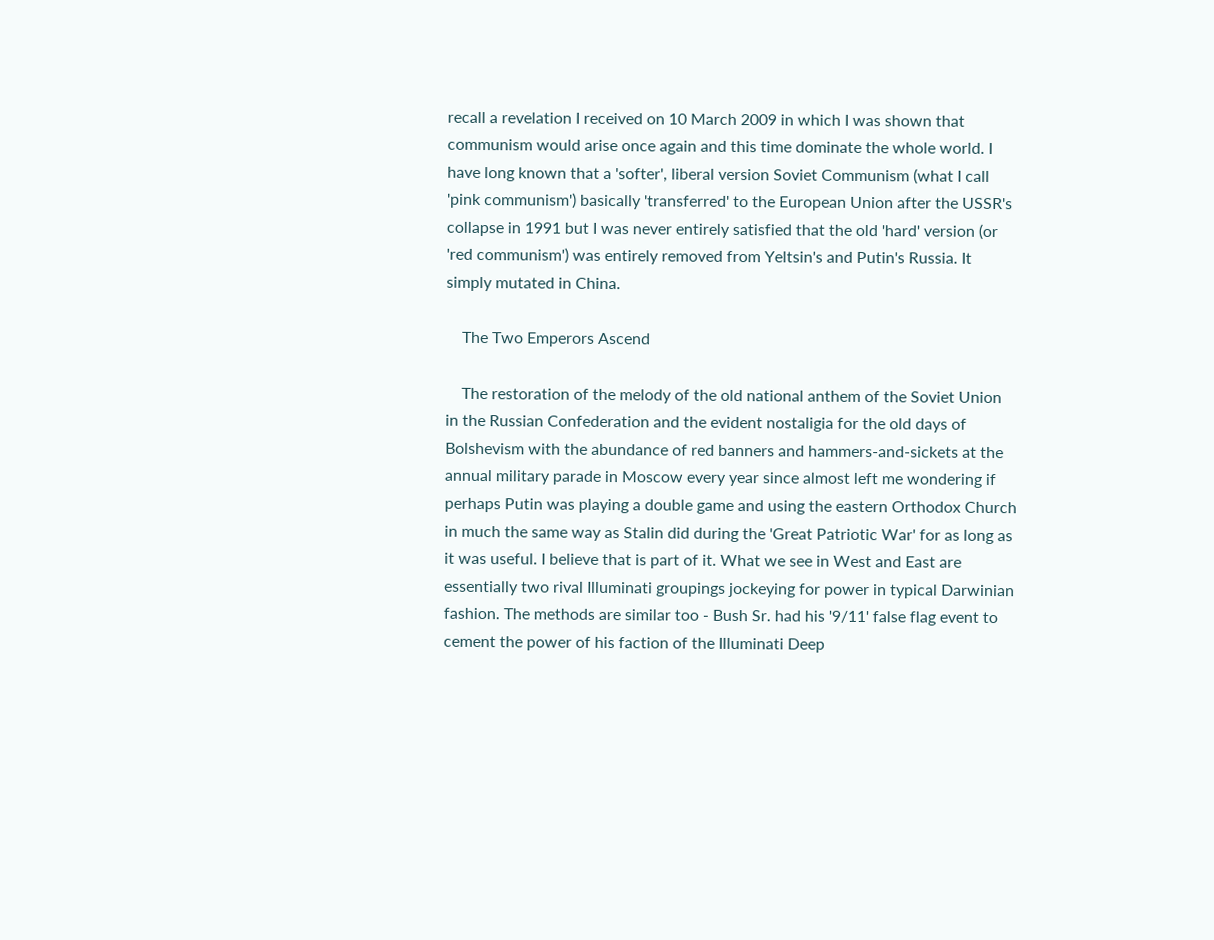recall a revelation I received on 10 March 2009 in which I was shown that communism would arise once again and this time dominate the whole world. I have long known that a 'softer', liberal version Soviet Communism (what I call 'pink communism') basically 'transferred' to the European Union after the USSR's collapse in 1991 but I was never entirely satisfied that the old 'hard' version (or 'red communism') was entirely removed from Yeltsin's and Putin's Russia. It simply mutated in China.

    The Two Emperors Ascend

    The restoration of the melody of the old national anthem of the Soviet Union in the Russian Confederation and the evident nostaligia for the old days of Bolshevism with the abundance of red banners and hammers-and-sickets at the annual military parade in Moscow every year since almost left me wondering if perhaps Putin was playing a double game and using the eastern Orthodox Church in much the same way as Stalin did during the 'Great Patriotic War' for as long as it was useful. I believe that is part of it. What we see in West and East are essentially two rival Illuminati groupings jockeying for power in typical Darwinian fashion. The methods are similar too - Bush Sr. had his '9/11' false flag event to cement the power of his faction of the Illuminati Deep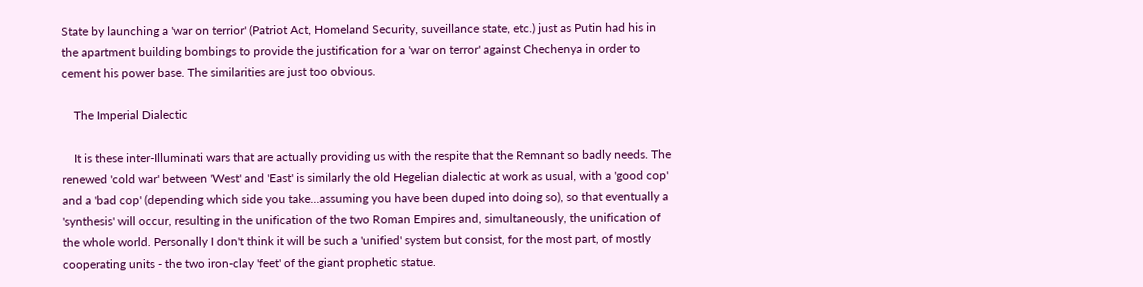State by launching a 'war on terrior' (Patriot Act, Homeland Security, suveillance state, etc.) just as Putin had his in the apartment building bombings to provide the justification for a 'war on terror' against Chechenya in order to cement his power base. The similarities are just too obvious.

    The Imperial Dialectic

    It is these inter-Illuminati wars that are actually providing us with the respite that the Remnant so badly needs. The renewed 'cold war' between 'West' and 'East' is similarly the old Hegelian dialectic at work as usual, with a 'good cop' and a 'bad cop' (depending which side you take...assuming you have been duped into doing so), so that eventually a 'synthesis' will occur, resulting in the unification of the two Roman Empires and, simultaneously, the unification of the whole world. Personally I don't think it will be such a 'unified' system but consist, for the most part, of mostly cooperating units - the two iron-clay 'feet' of the giant prophetic statue.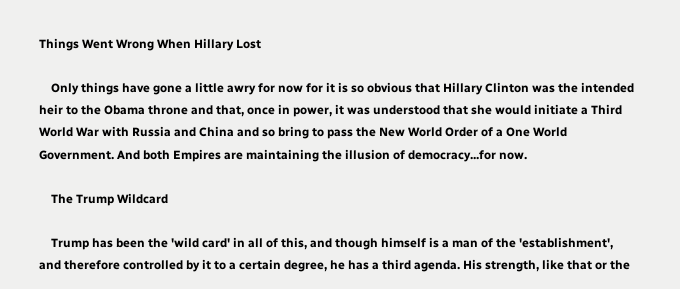Things Went Wrong When Hillary Lost

    Only things have gone a little awry for now for it is so obvious that Hillary Clinton was the intended heir to the Obama throne and that, once in power, it was understood that she would initiate a Third World War with Russia and China and so bring to pass the New World Order of a One World Government. And both Empires are maintaining the illusion of democracy...for now.

    The Trump Wildcard

    Trump has been the 'wild card' in all of this, and though himself is a man of the 'establishment', and therefore controlled by it to a certain degree, he has a third agenda. His strength, like that or the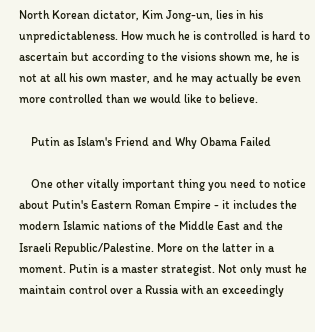North Korean dictator, Kim Jong-un, lies in his unpredictableness. How much he is controlled is hard to ascertain but according to the visions shown me, he is not at all his own master, and he may actually be even more controlled than we would like to believe.

    Putin as Islam's Friend and Why Obama Failed

    One other vitally important thing you need to notice about Putin's Eastern Roman Empire - it includes the modern Islamic nations of the Middle East and the Israeli Republic/Palestine. More on the latter in a moment. Putin is a master strategist. Not only must he maintain control over a Russia with an exceedingly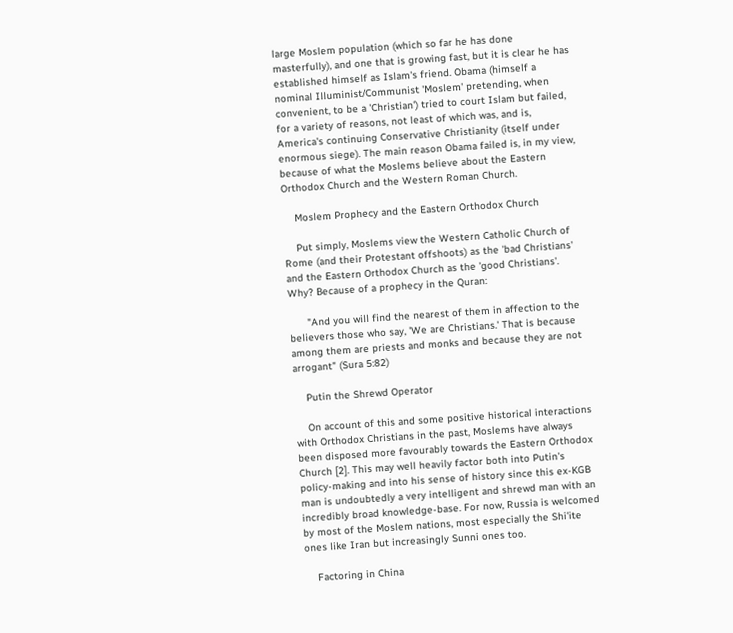large Moslem population (which so far he has done masterfully), and one that is growing fast, but it is clear he has established himself as Islam's friend. Obama (himself a nominal Illuminist/Communist 'Moslem' pretending, when convenient, to be a 'Christian') tried to court Islam but failed, for a variety of reasons, not least of which was, and is, America's continuing Conservative Christianity (itself under enormous siege). The main reason Obama failed is, in my view, because of what the Moslems believe about the Eastern Orthodox Church and the Western Roman Church.

    Moslem Prophecy and the Eastern Orthodox Church

    Put simply, Moslems view the Western Catholic Church of Rome (and their Protestant offshoots) as the 'bad Christians' and the Eastern Orthodox Church as the 'good Christians'. Why? Because of a prophecy in the Quran:

      "And you will find the nearest of them in affection to the believers those who say, 'We are Christians.' That is because among them are priests and monks and because they are not arrogant" (Sura 5:82)

    Putin the Shrewd Operator

    On account of this and some positive historical interactions with Orthodox Christians in the past, Moslems have always been disposed more favourably towards the Eastern Orthodox Church [2]. This may well heavily factor both into Putin's policy-making and into his sense of history since this ex-KGB man is undoubtedly a very intelligent and shrewd man with an incredibly broad knowledge-base. For now, Russia is welcomed by most of the Moslem nations, most especially the Shi'ite ones like Iran but increasingly Sunni ones too.

    Factoring in China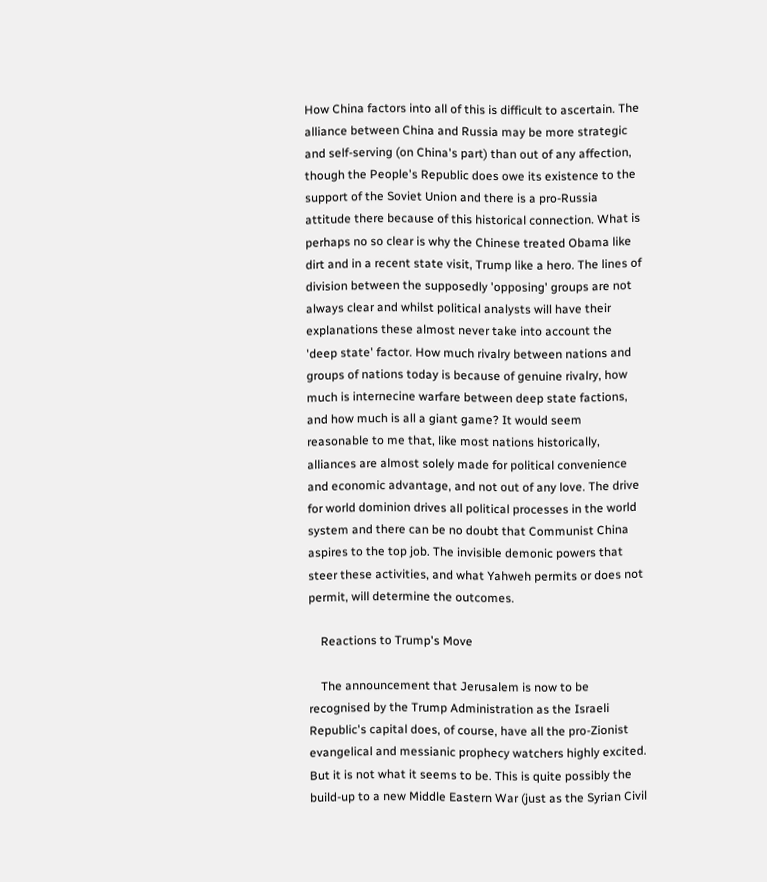How China factors into all of this is difficult to ascertain. The alliance between China and Russia may be more strategic and self-serving (on China's part) than out of any affection, though the People's Republic does owe its existence to the support of the Soviet Union and there is a pro-Russia attitude there because of this historical connection. What is perhaps no so clear is why the Chinese treated Obama like dirt and in a recent state visit, Trump like a hero. The lines of division between the supposedly 'opposing' groups are not always clear and whilst political analysts will have their explanations these almost never take into account the 'deep state' factor. How much rivalry between nations and groups of nations today is because of genuine rivalry, how much is internecine warfare between deep state factions, and how much is all a giant game? It would seem reasonable to me that, like most nations historically, alliances are almost solely made for political convenience and economic advantage, and not out of any love. The drive for world dominion drives all political processes in the world system and there can be no doubt that Communist China aspires to the top job. The invisible demonic powers that steer these activities, and what Yahweh permits or does not permit, will determine the outcomes.

    Reactions to Trump's Move

    The announcement that Jerusalem is now to be recognised by the Trump Administration as the Israeli Republic's capital does, of course, have all the pro-Zionist evangelical and messianic prophecy watchers highly excited. But it is not what it seems to be. This is quite possibly the build-up to a new Middle Eastern War (just as the Syrian Civil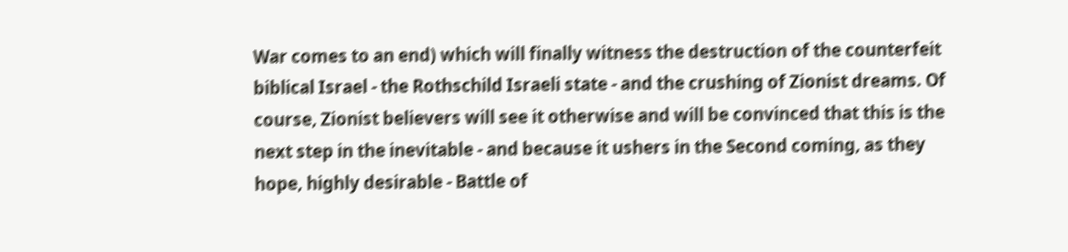War comes to an end) which will finally witness the destruction of the counterfeit biblical Israel - the Rothschild Israeli state - and the crushing of Zionist dreams. Of course, Zionist believers will see it otherwise and will be convinced that this is the next step in the inevitable - and because it ushers in the Second coming, as they hope, highly desirable - Battle of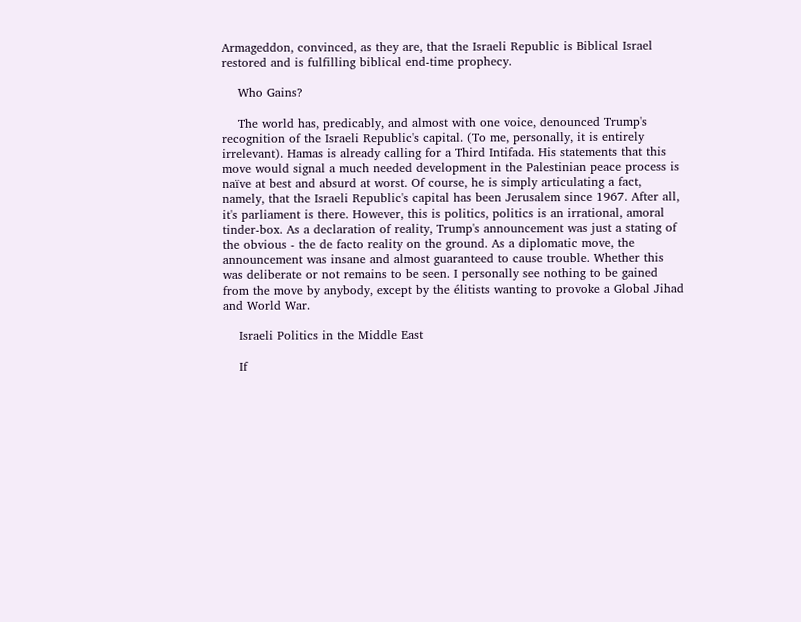Armageddon, convinced, as they are, that the Israeli Republic is Biblical Israel restored and is fulfilling biblical end-time prophecy.

    Who Gains?

    The world has, predicably, and almost with one voice, denounced Trump's recognition of the Israeli Republic's capital. (To me, personally, it is entirely irrelevant). Hamas is already calling for a Third Intifada. His statements that this move would signal a much needed development in the Palestinian peace process is naïve at best and absurd at worst. Of course, he is simply articulating a fact, namely, that the Israeli Republic's capital has been Jerusalem since 1967. After all, it's parliament is there. However, this is politics, politics is an irrational, amoral tinder-box. As a declaration of reality, Trump's announcement was just a stating of the obvious - the de facto reality on the ground. As a diplomatic move, the announcement was insane and almost guaranteed to cause trouble. Whether this was deliberate or not remains to be seen. I personally see nothing to be gained from the move by anybody, except by the élitists wanting to provoke a Global Jihad and World War.

    Israeli Politics in the Middle East

    If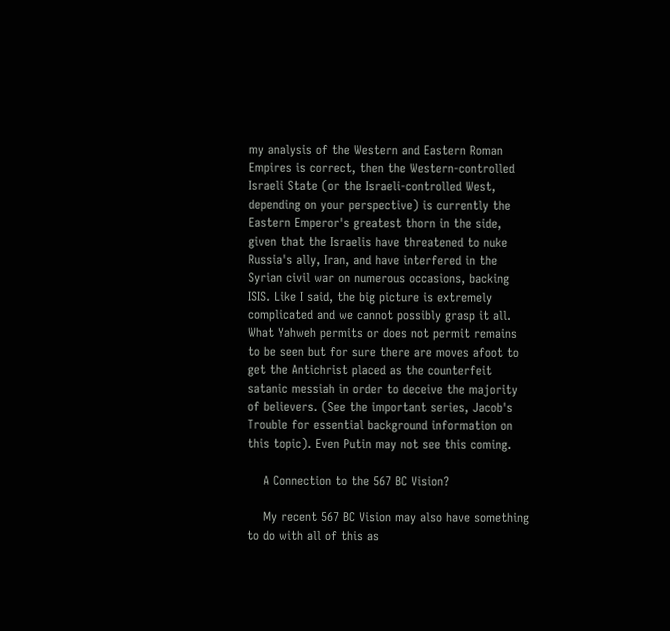my analysis of the Western and Eastern Roman Empires is correct, then the Western-controlled Israeli State (or the Israeli-controlled West, depending on your perspective) is currently the Eastern Emperor's greatest thorn in the side, given that the Israelis have threatened to nuke Russia's ally, Iran, and have interfered in the Syrian civil war on numerous occasions, backing ISIS. Like I said, the big picture is extremely complicated and we cannot possibly grasp it all. What Yahweh permits or does not permit remains to be seen but for sure there are moves afoot to get the Antichrist placed as the counterfeit satanic messiah in order to deceive the majority of believers. (See the important series, Jacob's Trouble for essential background information on this topic). Even Putin may not see this coming.

    A Connection to the 567 BC Vision?

    My recent 567 BC Vision may also have something to do with all of this as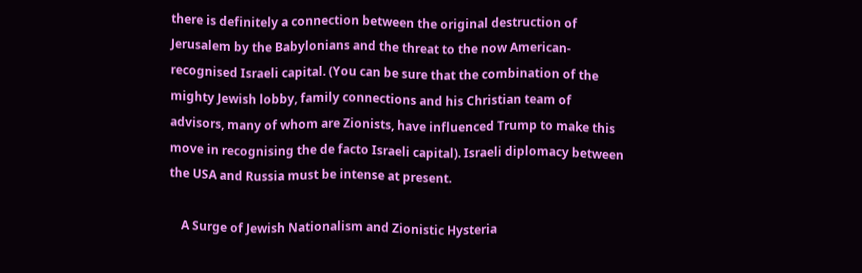there is definitely a connection between the original destruction of Jerusalem by the Babylonians and the threat to the now American-recognised Israeli capital. (You can be sure that the combination of the mighty Jewish lobby, family connections and his Christian team of advisors, many of whom are Zionists, have influenced Trump to make this move in recognising the de facto Israeli capital). Israeli diplomacy between the USA and Russia must be intense at present.

    A Surge of Jewish Nationalism and Zionistic Hysteria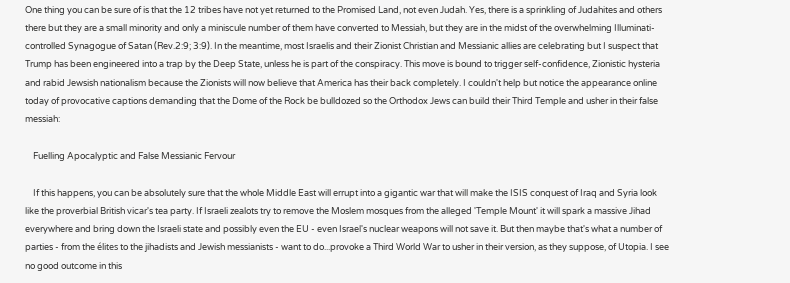One thing you can be sure of is that the 12 tribes have not yet returned to the Promised Land, not even Judah. Yes, there is a sprinkling of Judahites and others there but they are a small minority and only a miniscule number of them have converted to Messiah, but they are in the midst of the overwhelming Illuminati-controlled Synagogue of Satan (Rev.2:9; 3:9). In the meantime, most Israelis and their Zionist Christian and Messianic allies are celebrating but I suspect that Trump has been engineered into a trap by the Deep State, unless he is part of the conspiracy. This move is bound to trigger self-confidence, Zionistic hysteria and rabid Jewsish nationalism because the Zionists will now believe that America has their back completely. I couldn't help but notice the appearance online today of provocative captions demanding that the Dome of the Rock be bulldozed so the Orthodox Jews can build their Third Temple and usher in their false messiah:

    Fuelling Apocalyptic and False Messianic Fervour

    If this happens, you can be absolutely sure that the whole Middle East will errupt into a gigantic war that will make the ISIS conquest of Iraq and Syria look like the proverbial British vicar's tea party. If Israeli zealots try to remove the Moslem mosques from the alleged 'Temple Mount' it will spark a massive Jihad everywhere and bring down the Israeli state and possibly even the EU - even Israel's nuclear weapons will not save it. But then maybe that's what a number of parties - from the élites to the jihadists and Jewish messianists - want to do...provoke a Third World War to usher in their version, as they suppose, of Utopia. I see no good outcome in this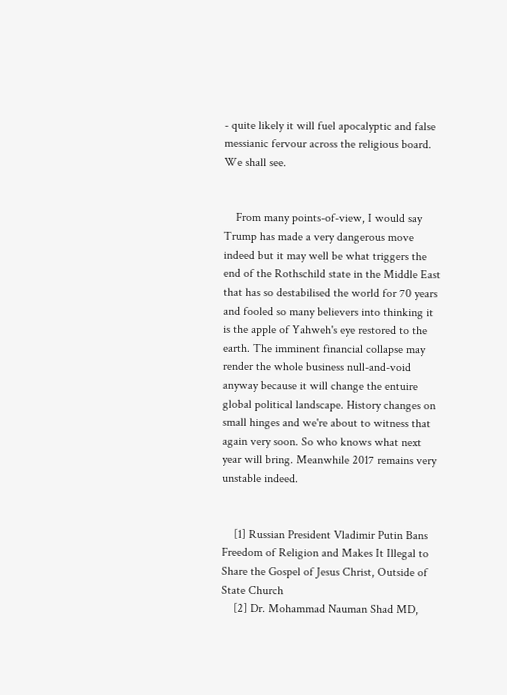- quite likely it will fuel apocalyptic and false messianic fervour across the religious board. We shall see.


    From many points-of-view, I would say Trump has made a very dangerous move indeed but it may well be what triggers the end of the Rothschild state in the Middle East that has so destabilised the world for 70 years and fooled so many believers into thinking it is the apple of Yahweh's eye restored to the earth. The imminent financial collapse may render the whole business null-and-void anyway because it will change the entuire global political landscape. History changes on small hinges and we're about to witness that again very soon. So who knows what next year will bring. Meanwhile 2017 remains very unstable indeed.


    [1] Russian President Vladimir Putin Bans Freedom of Religion and Makes It Illegal to Share the Gospel of Jesus Christ, Outside of State Church
    [2] Dr. Mohammad Nauman Shad MD,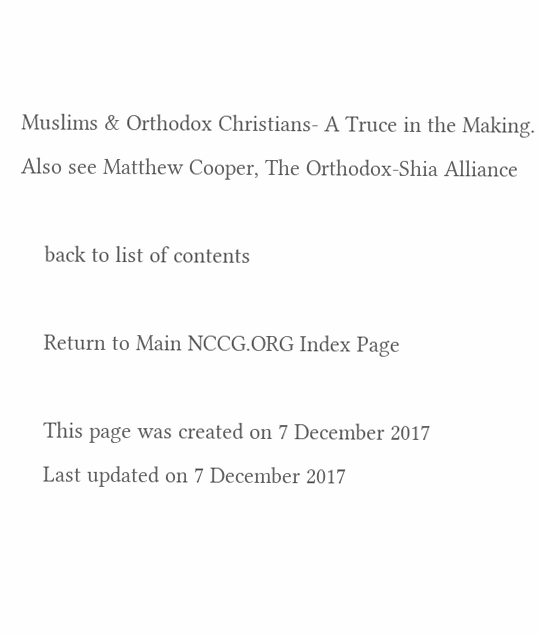Muslims & Orthodox Christians- A Truce in the Making. Also see Matthew Cooper, The Orthodox-Shia Alliance

    back to list of contents

    Return to Main NCCG.ORG Index Page

    This page was created on 7 December 2017
    Last updated on 7 December 2017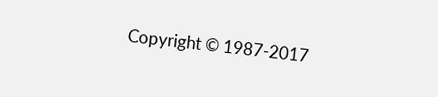Copyright © 1987-2017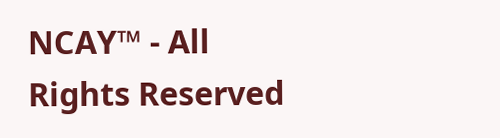NCAY™ - All Rights Reserved